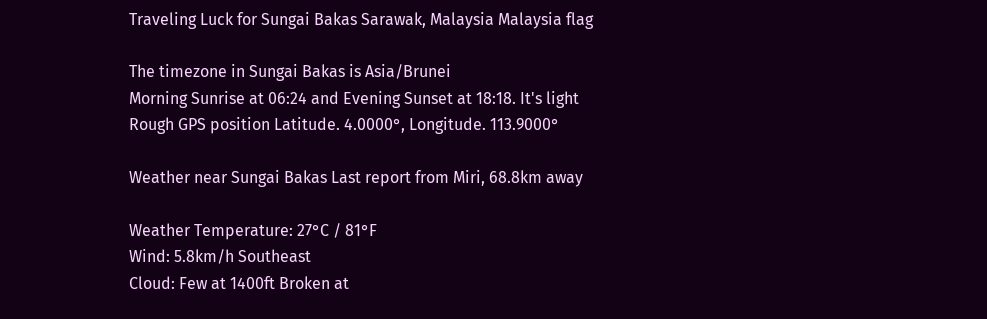Traveling Luck for Sungai Bakas Sarawak, Malaysia Malaysia flag

The timezone in Sungai Bakas is Asia/Brunei
Morning Sunrise at 06:24 and Evening Sunset at 18:18. It's light
Rough GPS position Latitude. 4.0000°, Longitude. 113.9000°

Weather near Sungai Bakas Last report from Miri, 68.8km away

Weather Temperature: 27°C / 81°F
Wind: 5.8km/h Southeast
Cloud: Few at 1400ft Broken at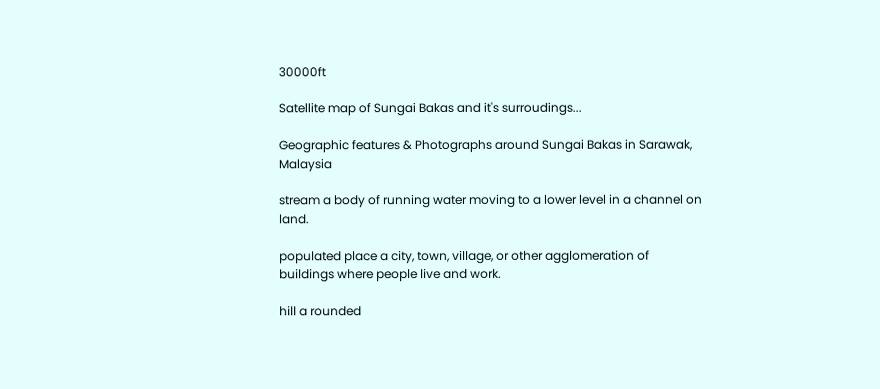30000ft

Satellite map of Sungai Bakas and it's surroudings...

Geographic features & Photographs around Sungai Bakas in Sarawak, Malaysia

stream a body of running water moving to a lower level in a channel on land.

populated place a city, town, village, or other agglomeration of buildings where people live and work.

hill a rounded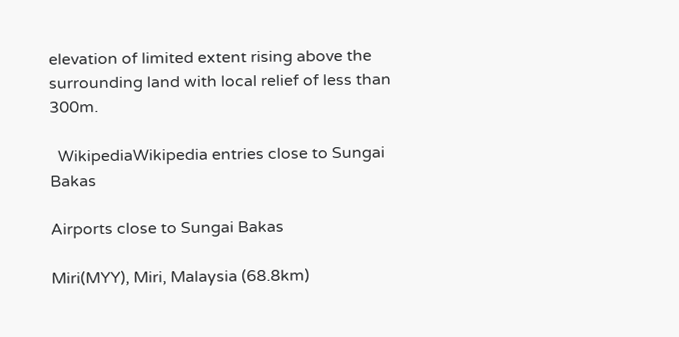elevation of limited extent rising above the surrounding land with local relief of less than 300m.

  WikipediaWikipedia entries close to Sungai Bakas

Airports close to Sungai Bakas

Miri(MYY), Miri, Malaysia (68.8km)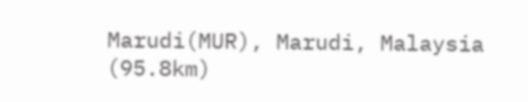Marudi(MUR), Marudi, Malaysia (95.8km)